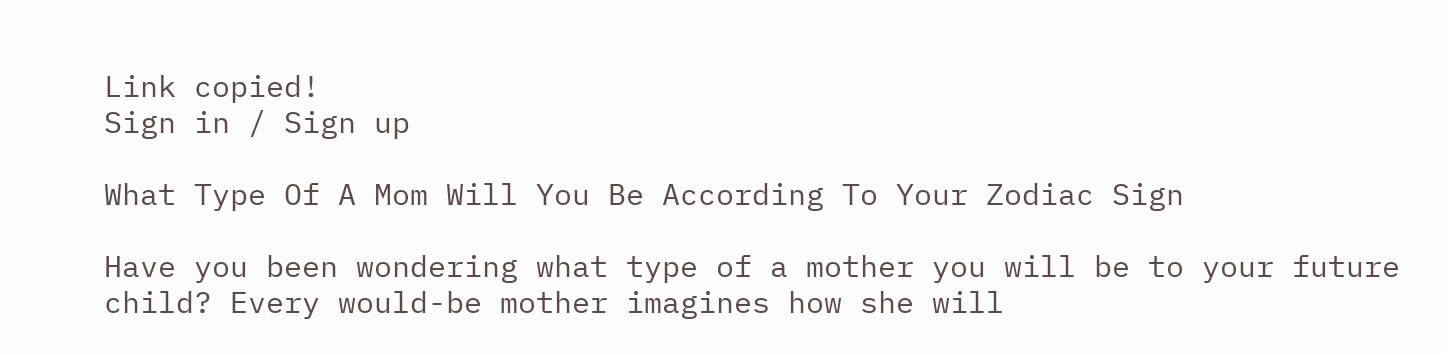Link copied!
Sign in / Sign up

What Type Of A Mom Will You Be According To Your Zodiac Sign

Have you been wondering what type of a mother you will be to your future child? Every would-be mother imagines how she will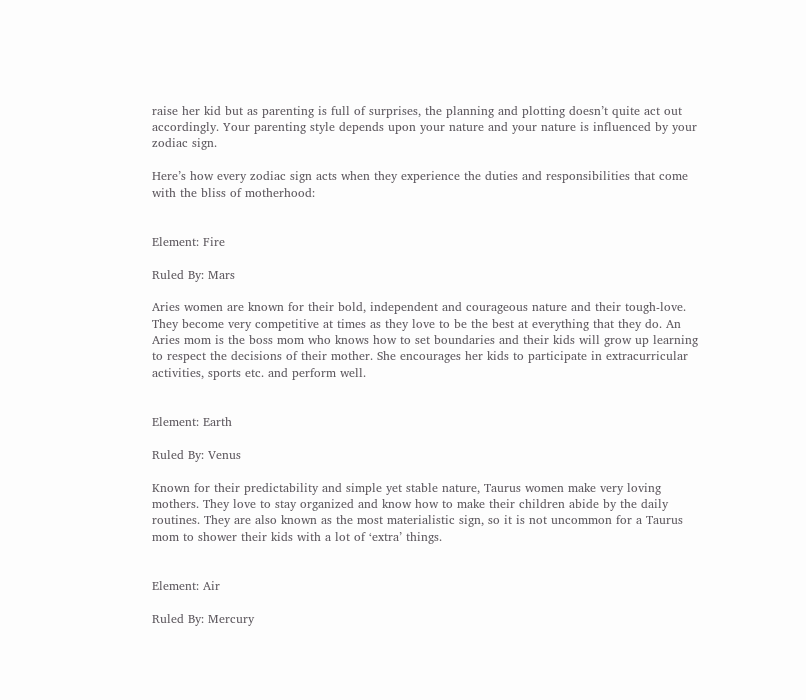raise her kid but as parenting is full of surprises, the planning and plotting doesn’t quite act out accordingly. Your parenting style depends upon your nature and your nature is influenced by your zodiac sign.

Here’s how every zodiac sign acts when they experience the duties and responsibilities that come with the bliss of motherhood:


Element: Fire

Ruled By: Mars

Aries women are known for their bold, independent and courageous nature and their tough-love. They become very competitive at times as they love to be the best at everything that they do. An Aries mom is the boss mom who knows how to set boundaries and their kids will grow up learning to respect the decisions of their mother. She encourages her kids to participate in extracurricular activities, sports etc. and perform well.


Element: Earth

Ruled By: Venus

Known for their predictability and simple yet stable nature, Taurus women make very loving mothers. They love to stay organized and know how to make their children abide by the daily routines. They are also known as the most materialistic sign, so it is not uncommon for a Taurus mom to shower their kids with a lot of ‘extra’ things.


Element: Air

Ruled By: Mercury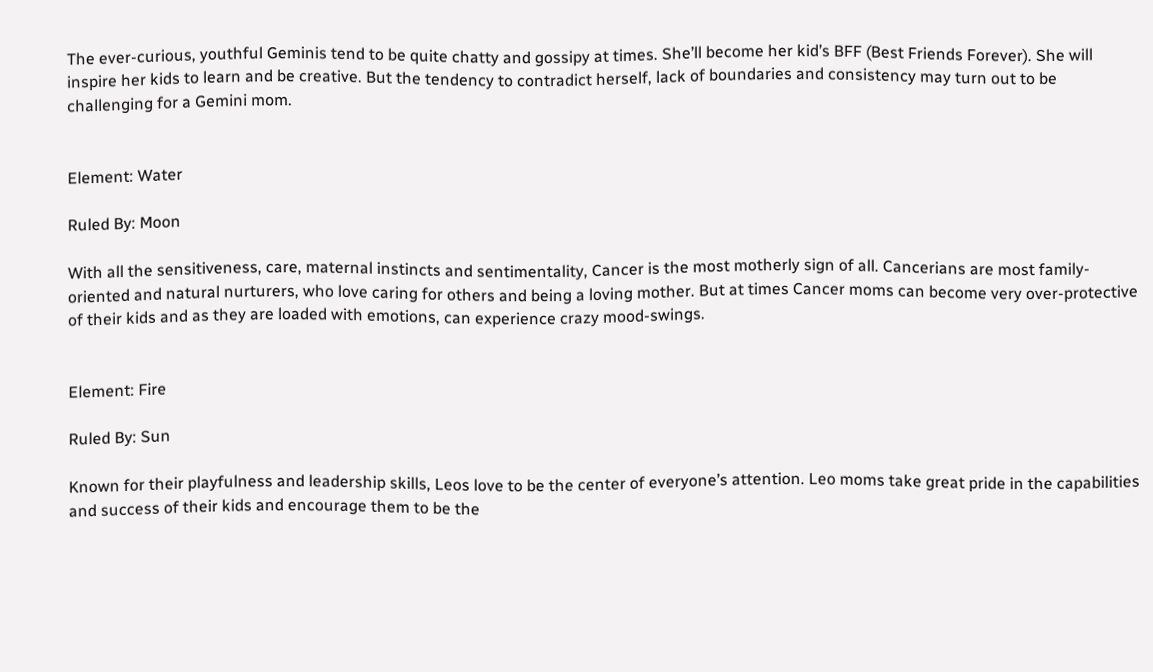The ever-curious, youthful Geminis tend to be quite chatty and gossipy at times. She’ll become her kid’s BFF (Best Friends Forever). She will inspire her kids to learn and be creative. But the tendency to contradict herself, lack of boundaries and consistency may turn out to be challenging for a Gemini mom.


Element: Water

Ruled By: Moon

With all the sensitiveness, care, maternal instincts and sentimentality, Cancer is the most motherly sign of all. Cancerians are most family-oriented and natural nurturers, who love caring for others and being a loving mother. But at times Cancer moms can become very over-protective of their kids and as they are loaded with emotions, can experience crazy mood-swings.


Element: Fire

Ruled By: Sun

Known for their playfulness and leadership skills, Leos love to be the center of everyone’s attention. Leo moms take great pride in the capabilities and success of their kids and encourage them to be the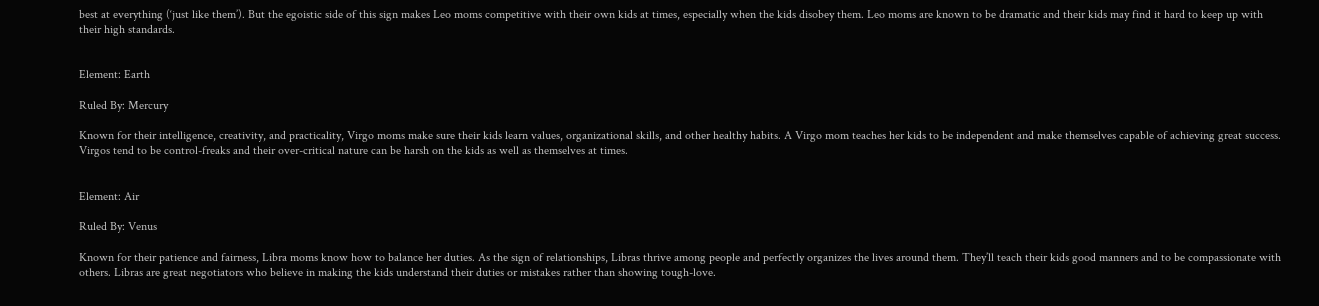best at everything (‘just like them’). But the egoistic side of this sign makes Leo moms competitive with their own kids at times, especially when the kids disobey them. Leo moms are known to be dramatic and their kids may find it hard to keep up with their high standards.


Element: Earth

Ruled By: Mercury

Known for their intelligence, creativity, and practicality, Virgo moms make sure their kids learn values, organizational skills, and other healthy habits. A Virgo mom teaches her kids to be independent and make themselves capable of achieving great success. Virgos tend to be control-freaks and their over-critical nature can be harsh on the kids as well as themselves at times.


Element: Air

Ruled By: Venus

Known for their patience and fairness, Libra moms know how to balance her duties. As the sign of relationships, Libras thrive among people and perfectly organizes the lives around them. They’ll teach their kids good manners and to be compassionate with others. Libras are great negotiators who believe in making the kids understand their duties or mistakes rather than showing tough-love.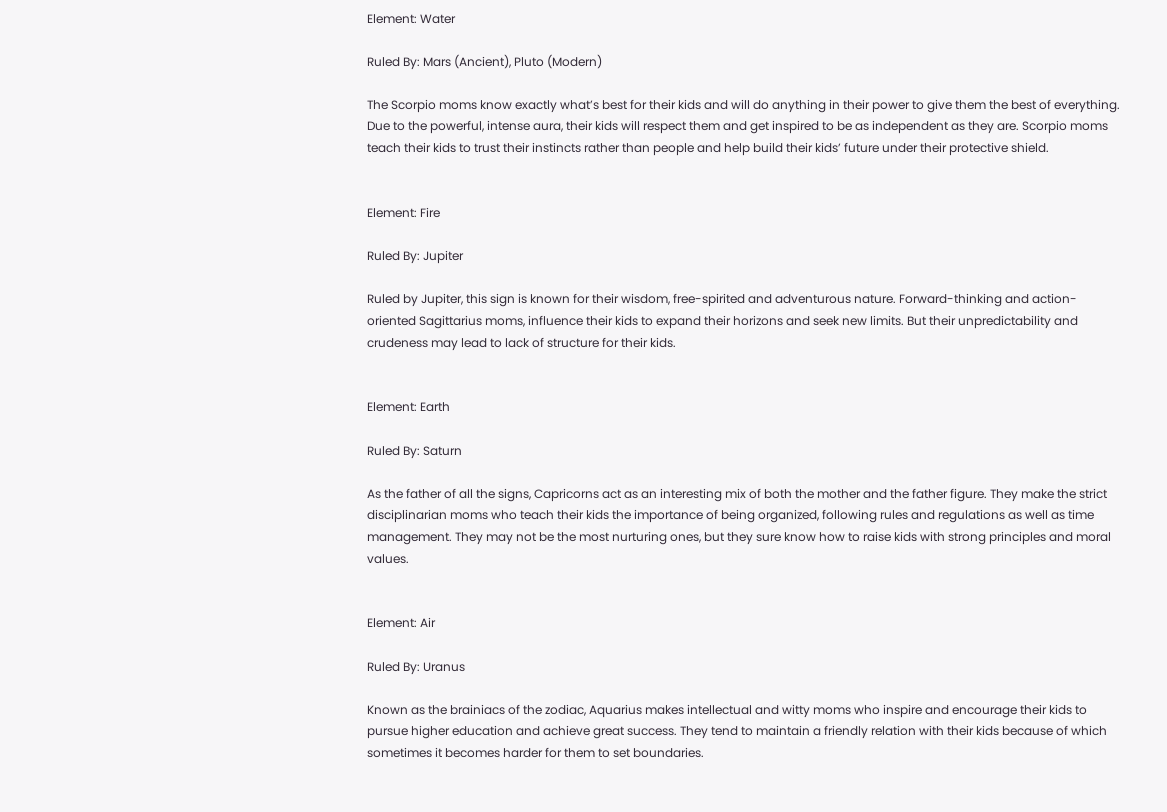Element: Water

Ruled By: Mars (Ancient), Pluto (Modern)

The Scorpio moms know exactly what’s best for their kids and will do anything in their power to give them the best of everything. Due to the powerful, intense aura, their kids will respect them and get inspired to be as independent as they are. Scorpio moms teach their kids to trust their instincts rather than people and help build their kids’ future under their protective shield.


Element: Fire

Ruled By: Jupiter

Ruled by Jupiter, this sign is known for their wisdom, free-spirited and adventurous nature. Forward-thinking and action-oriented Sagittarius moms, influence their kids to expand their horizons and seek new limits. But their unpredictability and crudeness may lead to lack of structure for their kids.


Element: Earth

Ruled By: Saturn

As the father of all the signs, Capricorns act as an interesting mix of both the mother and the father figure. They make the strict disciplinarian moms who teach their kids the importance of being organized, following rules and regulations as well as time management. They may not be the most nurturing ones, but they sure know how to raise kids with strong principles and moral values.


Element: Air

Ruled By: Uranus

Known as the brainiacs of the zodiac, Aquarius makes intellectual and witty moms who inspire and encourage their kids to pursue higher education and achieve great success. They tend to maintain a friendly relation with their kids because of which sometimes it becomes harder for them to set boundaries.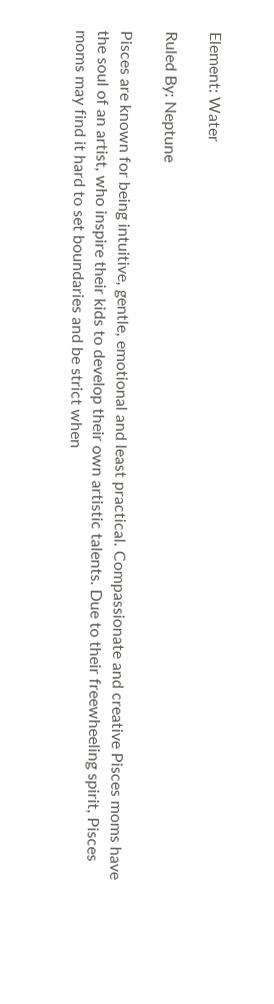Element: Water

Ruled By: Neptune

Pisces are known for being intuitive, gentle, emotional and least practical. Compassionate and creative Pisces moms have the soul of an artist, who inspire their kids to develop their own artistic talents. Due to their freewheeling spirit, Pisces moms may find it hard to set boundaries and be strict when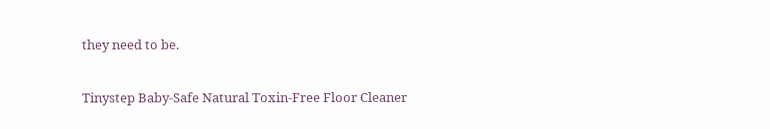they need to be.

Tinystep Baby-Safe Natural Toxin-Free Floor Cleaner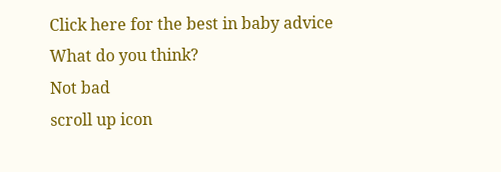Click here for the best in baby advice
What do you think?
Not bad
scroll up icon